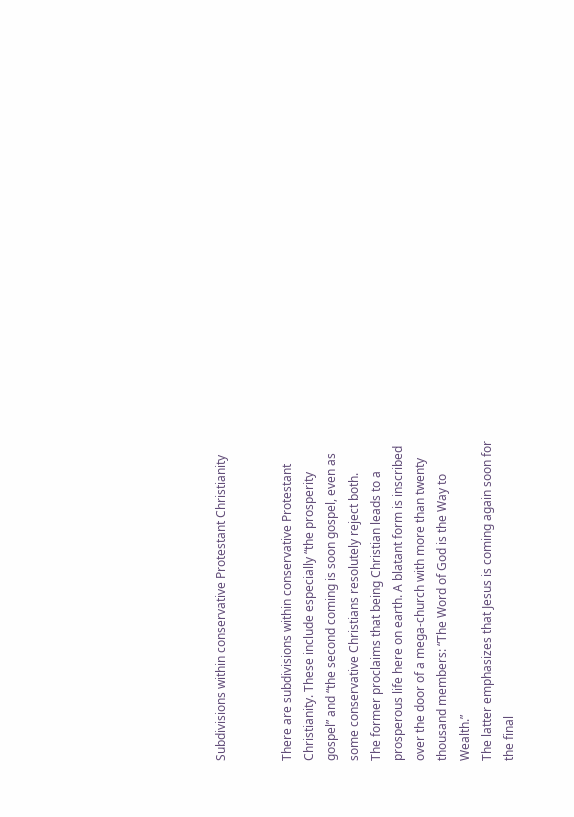Subdivisions within conservative Protestant Christianity


There are subdivisions within conservative Protestant Christianity. These include especially “the prosperity gospel” and “the second coming is soon gospel, even as some conservative Christians resolutely reject both.
The former proclaims that being Christian leads to a prosperous life here on earth. A blatant form is inscribed over the door of a mega-church with more than twenty thousand members: “The Word of God is the Way to Wealth.”
The latter emphasizes that Jesus is coming again soon for the final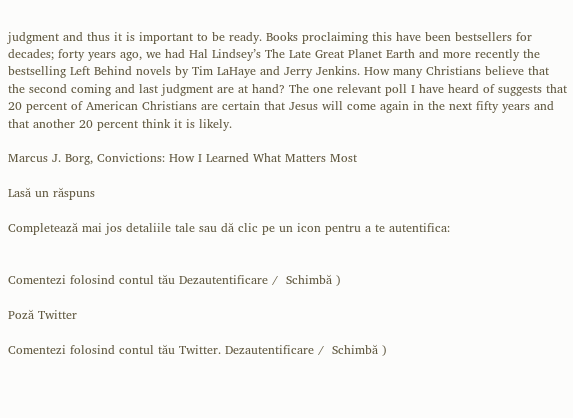judgment and thus it is important to be ready. Books proclaiming this have been bestsellers for decades; forty years ago, we had Hal Lindsey’s The Late Great Planet Earth and more recently the bestselling Left Behind novels by Tim LaHaye and Jerry Jenkins. How many Christians believe that the second coming and last judgment are at hand? The one relevant poll I have heard of suggests that 20 percent of American Christians are certain that Jesus will come again in the next fifty years and that another 20 percent think it is likely.

Marcus J. Borg, Convictions: How I Learned What Matters Most

Lasă un răspuns

Completează mai jos detaliile tale sau dă clic pe un icon pentru a te autentifica:


Comentezi folosind contul tău Dezautentificare /  Schimbă )

Poză Twitter

Comentezi folosind contul tău Twitter. Dezautentificare /  Schimbă )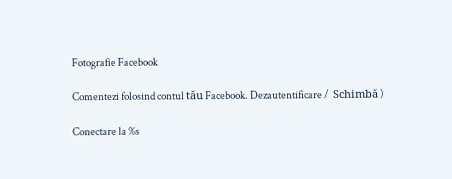Fotografie Facebook

Comentezi folosind contul tău Facebook. Dezautentificare /  Schimbă )

Conectare la %s